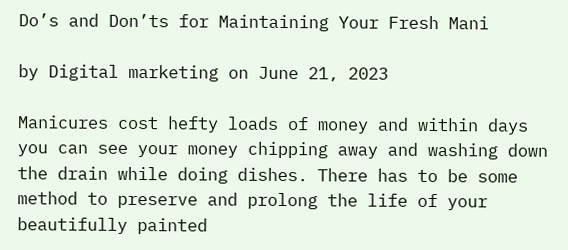Do’s and Don’ts for Maintaining Your Fresh Mani

by Digital marketing on June 21, 2023

Manicures cost hefty loads of money and within days you can see your money chipping away and washing down the drain while doing dishes. There has to be some method to preserve and prolong the life of your beautifully painted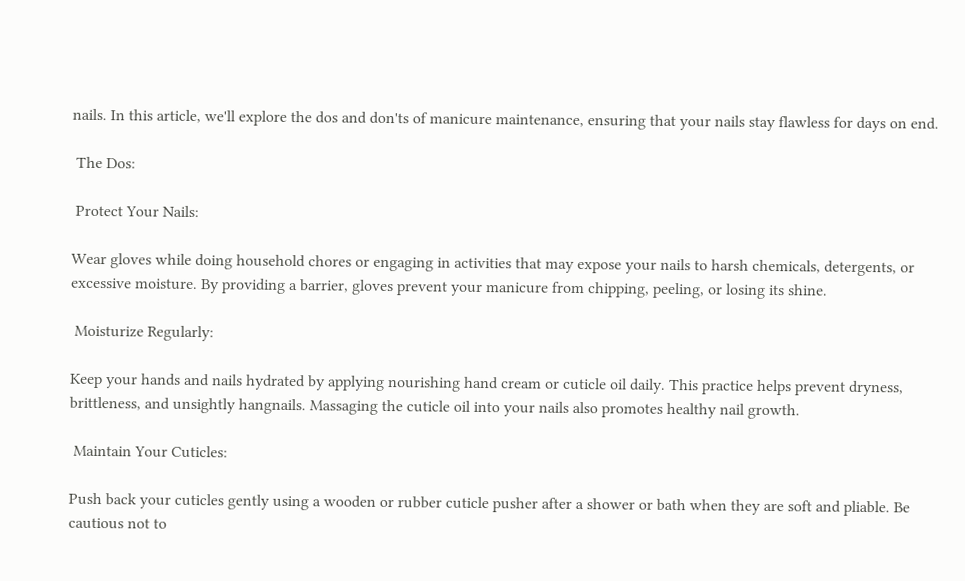nails. In this article, we'll explore the dos and don'ts of manicure maintenance, ensuring that your nails stay flawless for days on end.

 The Dos:

 Protect Your Nails:

Wear gloves while doing household chores or engaging in activities that may expose your nails to harsh chemicals, detergents, or excessive moisture. By providing a barrier, gloves prevent your manicure from chipping, peeling, or losing its shine.

 Moisturize Regularly:

Keep your hands and nails hydrated by applying nourishing hand cream or cuticle oil daily. This practice helps prevent dryness, brittleness, and unsightly hangnails. Massaging the cuticle oil into your nails also promotes healthy nail growth.

 Maintain Your Cuticles:

Push back your cuticles gently using a wooden or rubber cuticle pusher after a shower or bath when they are soft and pliable. Be cautious not to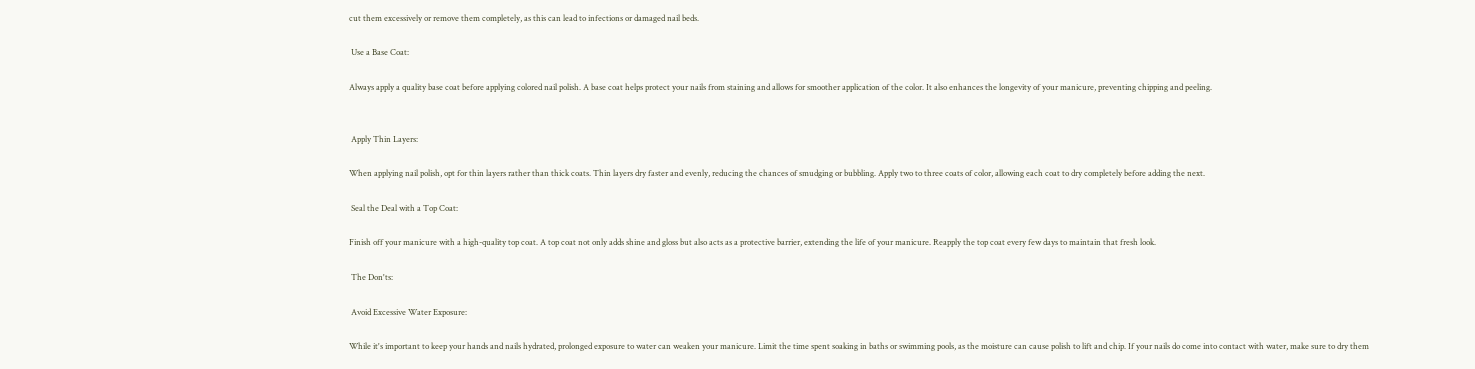cut them excessively or remove them completely, as this can lead to infections or damaged nail beds.

 Use a Base Coat:

Always apply a quality base coat before applying colored nail polish. A base coat helps protect your nails from staining and allows for smoother application of the color. It also enhances the longevity of your manicure, preventing chipping and peeling.


 Apply Thin Layers:

When applying nail polish, opt for thin layers rather than thick coats. Thin layers dry faster and evenly, reducing the chances of smudging or bubbling. Apply two to three coats of color, allowing each coat to dry completely before adding the next.

 Seal the Deal with a Top Coat:

Finish off your manicure with a high-quality top coat. A top coat not only adds shine and gloss but also acts as a protective barrier, extending the life of your manicure. Reapply the top coat every few days to maintain that fresh look.

 The Don'ts:

 Avoid Excessive Water Exposure:

While it's important to keep your hands and nails hydrated, prolonged exposure to water can weaken your manicure. Limit the time spent soaking in baths or swimming pools, as the moisture can cause polish to lift and chip. If your nails do come into contact with water, make sure to dry them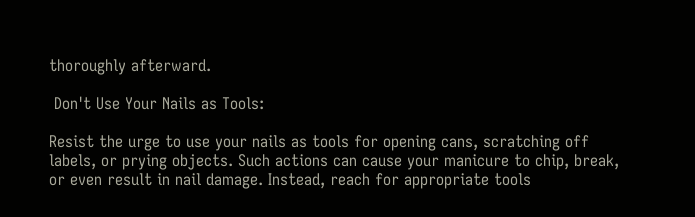thoroughly afterward.

 Don't Use Your Nails as Tools:

Resist the urge to use your nails as tools for opening cans, scratching off labels, or prying objects. Such actions can cause your manicure to chip, break, or even result in nail damage. Instead, reach for appropriate tools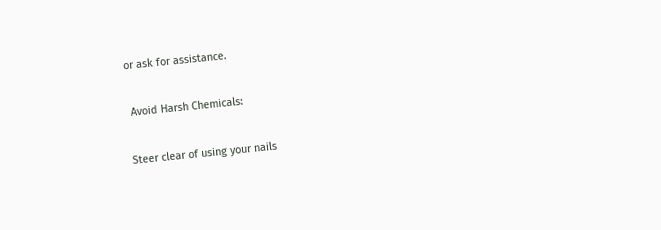or ask for assistance.

 Avoid Harsh Chemicals:

Steer clear of using your nails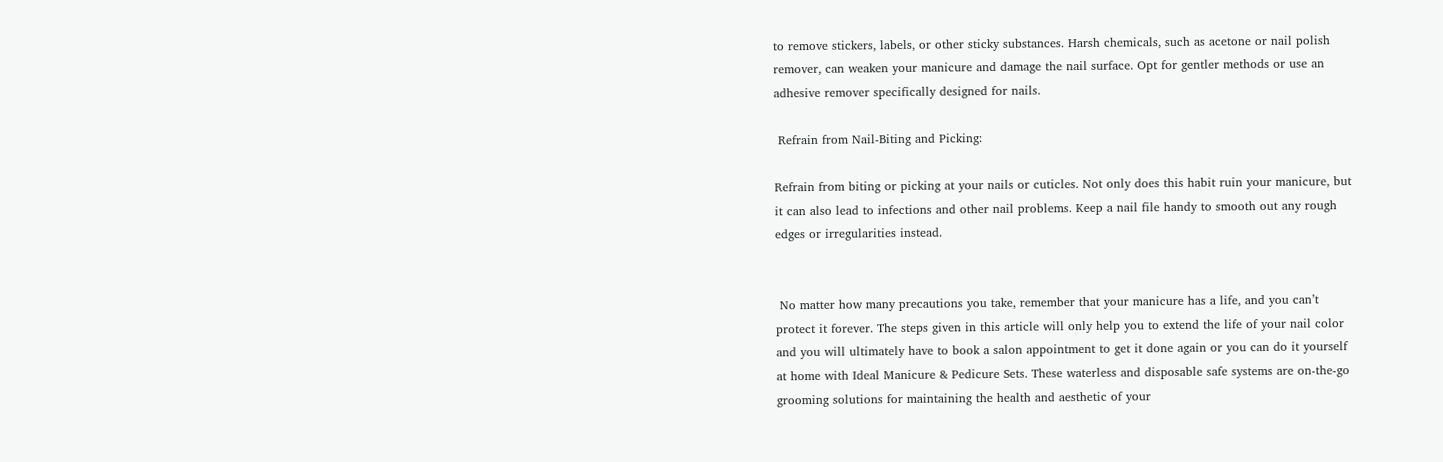to remove stickers, labels, or other sticky substances. Harsh chemicals, such as acetone or nail polish remover, can weaken your manicure and damage the nail surface. Opt for gentler methods or use an adhesive remover specifically designed for nails.

 Refrain from Nail-Biting and Picking:

Refrain from biting or picking at your nails or cuticles. Not only does this habit ruin your manicure, but it can also lead to infections and other nail problems. Keep a nail file handy to smooth out any rough edges or irregularities instead.


 No matter how many precautions you take, remember that your manicure has a life, and you can’t protect it forever. The steps given in this article will only help you to extend the life of your nail color and you will ultimately have to book a salon appointment to get it done again or you can do it yourself at home with Ideal Manicure & Pedicure Sets. These waterless and disposable safe systems are on-the-go grooming solutions for maintaining the health and aesthetic of your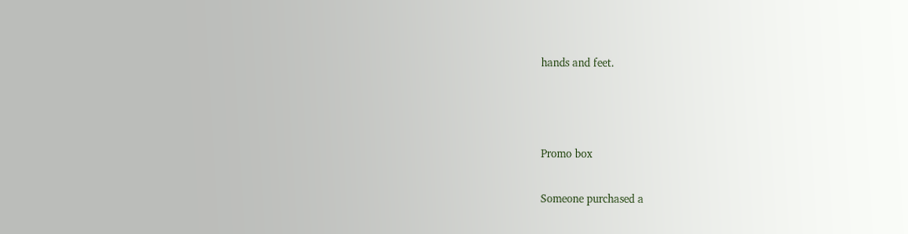hands and feet.



Promo box

Someone purchased a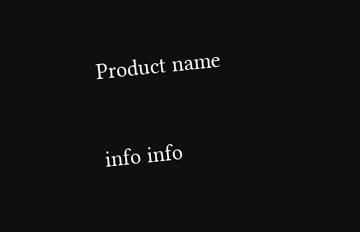Product name

info info